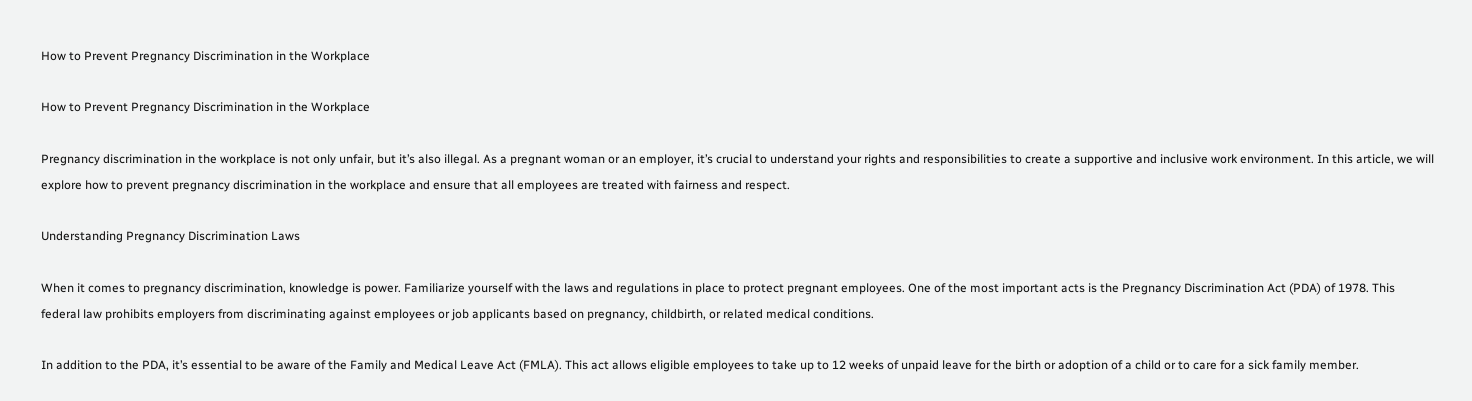How to Prevent Pregnancy Discrimination in the Workplace

How to Prevent Pregnancy Discrimination in the Workplace

Pregnancy discrimination in the workplace is not only unfair, but it’s also illegal. As a pregnant woman or an employer, it’s crucial to understand your rights and responsibilities to create a supportive and inclusive work environment. In this article, we will explore how to prevent pregnancy discrimination in the workplace and ensure that all employees are treated with fairness and respect.

Understanding Pregnancy Discrimination Laws

When it comes to pregnancy discrimination, knowledge is power. Familiarize yourself with the laws and regulations in place to protect pregnant employees. One of the most important acts is the Pregnancy Discrimination Act (PDA) of 1978. This federal law prohibits employers from discriminating against employees or job applicants based on pregnancy, childbirth, or related medical conditions.

In addition to the PDA, it’s essential to be aware of the Family and Medical Leave Act (FMLA). This act allows eligible employees to take up to 12 weeks of unpaid leave for the birth or adoption of a child or to care for a sick family member.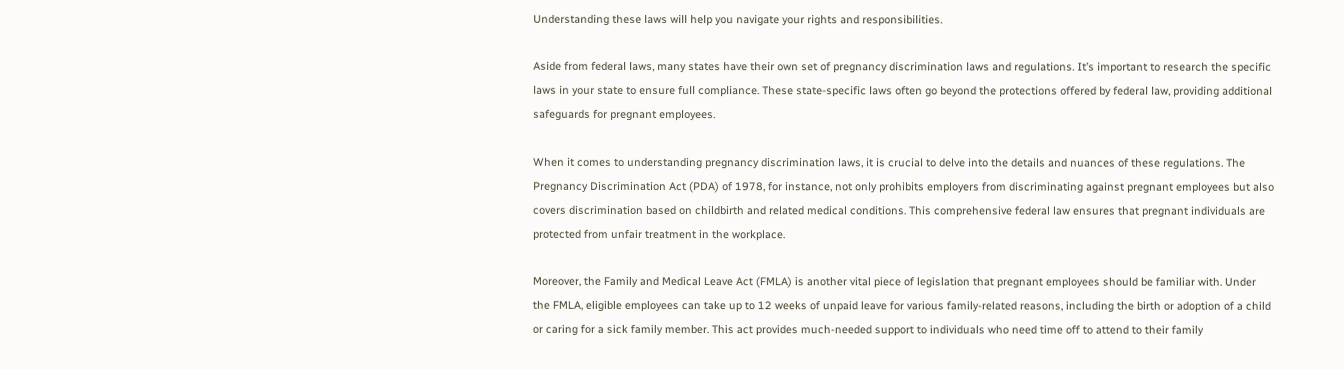Understanding these laws will help you navigate your rights and responsibilities.

Aside from federal laws, many states have their own set of pregnancy discrimination laws and regulations. It’s important to research the specific laws in your state to ensure full compliance. These state-specific laws often go beyond the protections offered by federal law, providing additional safeguards for pregnant employees.

When it comes to understanding pregnancy discrimination laws, it is crucial to delve into the details and nuances of these regulations. The Pregnancy Discrimination Act (PDA) of 1978, for instance, not only prohibits employers from discriminating against pregnant employees but also covers discrimination based on childbirth and related medical conditions. This comprehensive federal law ensures that pregnant individuals are protected from unfair treatment in the workplace.

Moreover, the Family and Medical Leave Act (FMLA) is another vital piece of legislation that pregnant employees should be familiar with. Under the FMLA, eligible employees can take up to 12 weeks of unpaid leave for various family-related reasons, including the birth or adoption of a child or caring for a sick family member. This act provides much-needed support to individuals who need time off to attend to their family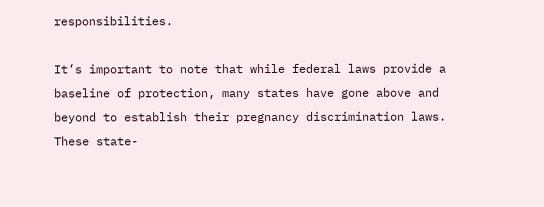responsibilities.

It’s important to note that while federal laws provide a baseline of protection, many states have gone above and beyond to establish their pregnancy discrimination laws. These state-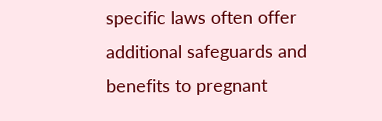specific laws often offer additional safeguards and benefits to pregnant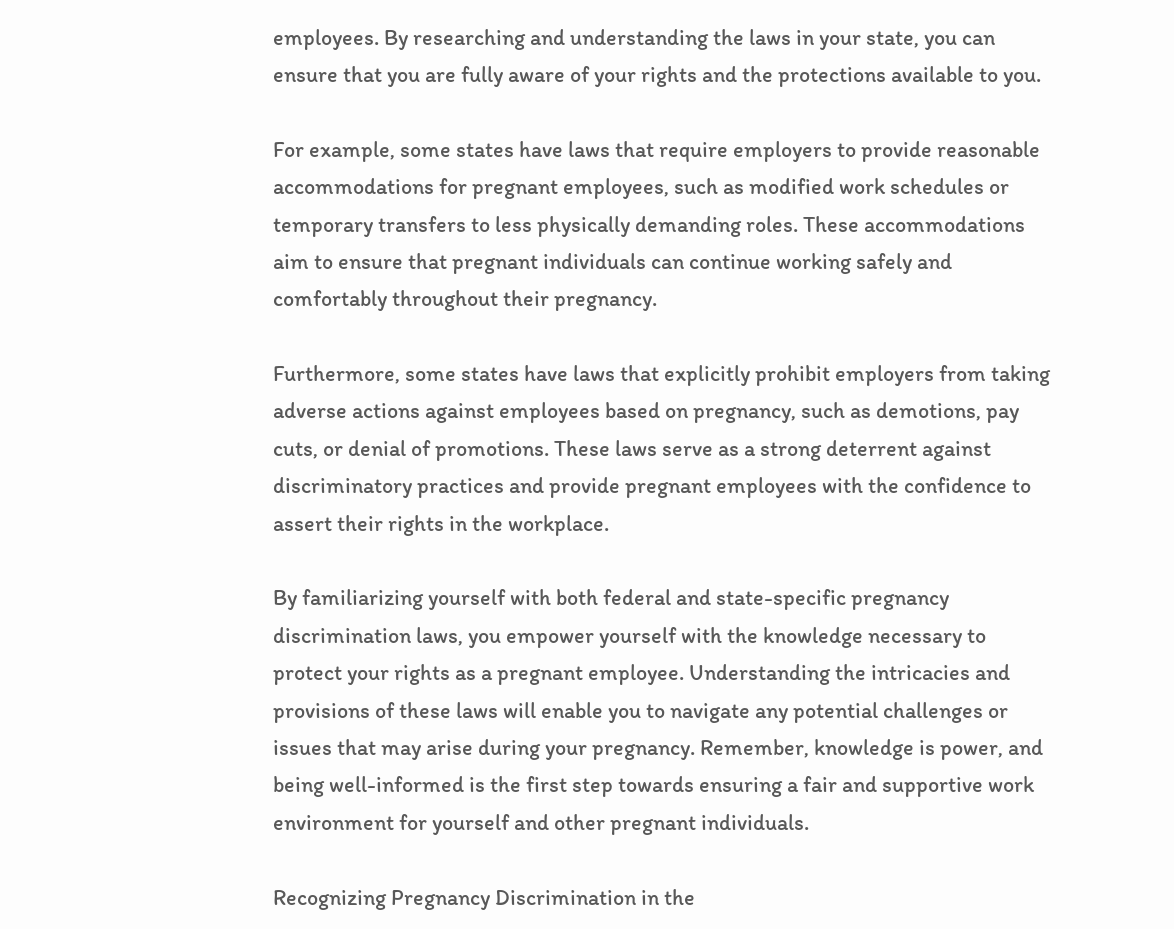employees. By researching and understanding the laws in your state, you can ensure that you are fully aware of your rights and the protections available to you.

For example, some states have laws that require employers to provide reasonable accommodations for pregnant employees, such as modified work schedules or temporary transfers to less physically demanding roles. These accommodations aim to ensure that pregnant individuals can continue working safely and comfortably throughout their pregnancy.

Furthermore, some states have laws that explicitly prohibit employers from taking adverse actions against employees based on pregnancy, such as demotions, pay cuts, or denial of promotions. These laws serve as a strong deterrent against discriminatory practices and provide pregnant employees with the confidence to assert their rights in the workplace.

By familiarizing yourself with both federal and state-specific pregnancy discrimination laws, you empower yourself with the knowledge necessary to protect your rights as a pregnant employee. Understanding the intricacies and provisions of these laws will enable you to navigate any potential challenges or issues that may arise during your pregnancy. Remember, knowledge is power, and being well-informed is the first step towards ensuring a fair and supportive work environment for yourself and other pregnant individuals.

Recognizing Pregnancy Discrimination in the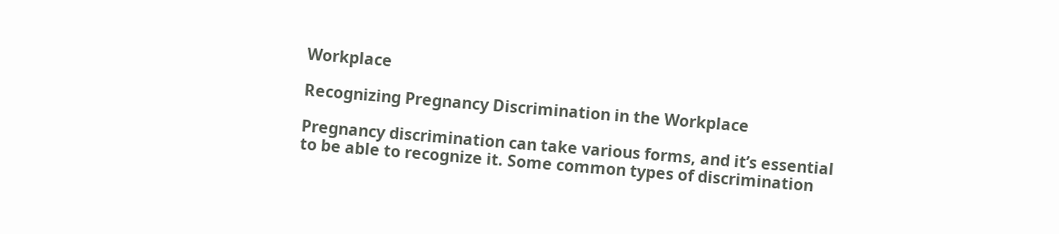Workplace

Recognizing Pregnancy Discrimination in the Workplace

Pregnancy discrimination can take various forms, and it’s essential to be able to recognize it. Some common types of discrimination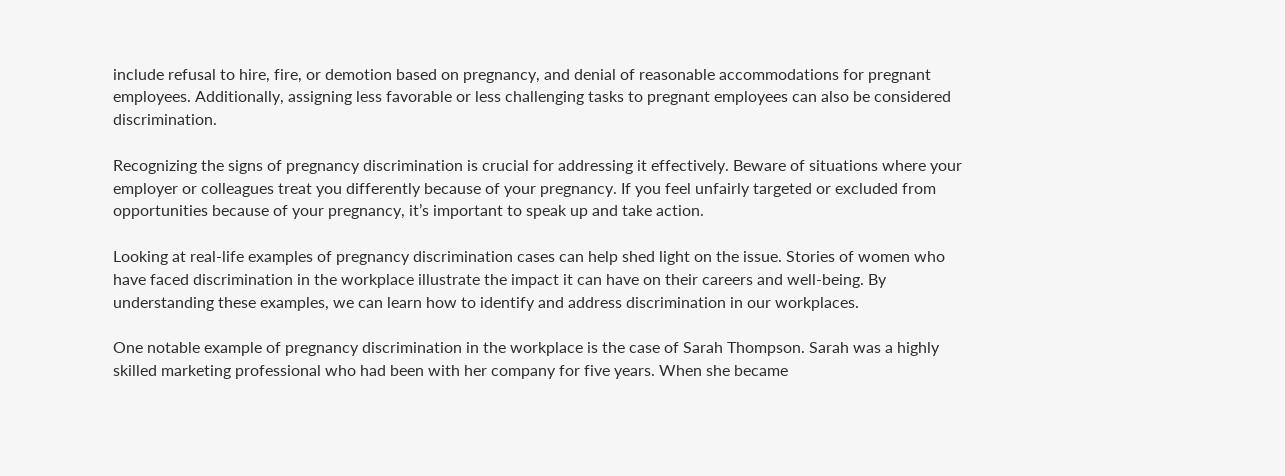include refusal to hire, fire, or demotion based on pregnancy, and denial of reasonable accommodations for pregnant employees. Additionally, assigning less favorable or less challenging tasks to pregnant employees can also be considered discrimination.

Recognizing the signs of pregnancy discrimination is crucial for addressing it effectively. Beware of situations where your employer or colleagues treat you differently because of your pregnancy. If you feel unfairly targeted or excluded from opportunities because of your pregnancy, it’s important to speak up and take action.

Looking at real-life examples of pregnancy discrimination cases can help shed light on the issue. Stories of women who have faced discrimination in the workplace illustrate the impact it can have on their careers and well-being. By understanding these examples, we can learn how to identify and address discrimination in our workplaces.

One notable example of pregnancy discrimination in the workplace is the case of Sarah Thompson. Sarah was a highly skilled marketing professional who had been with her company for five years. When she became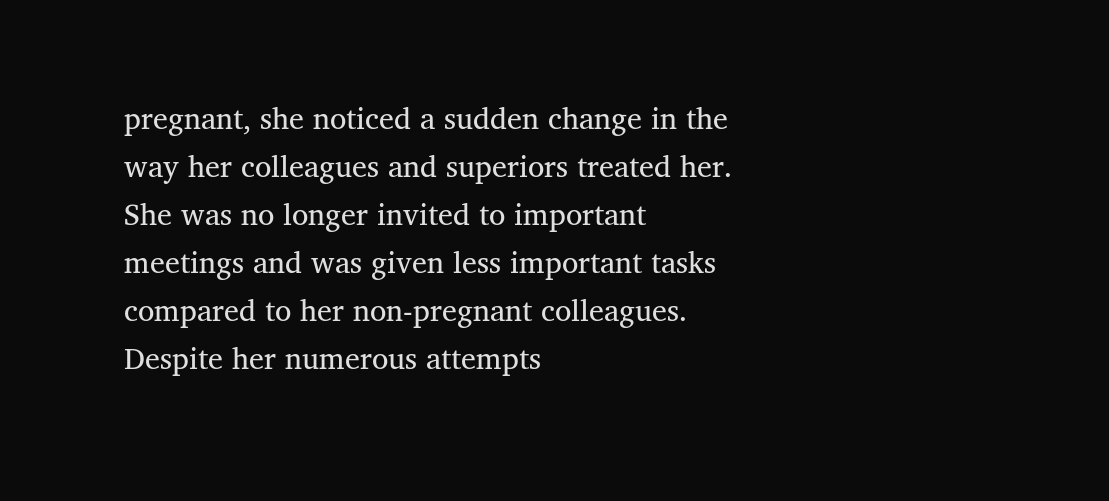pregnant, she noticed a sudden change in the way her colleagues and superiors treated her. She was no longer invited to important meetings and was given less important tasks compared to her non-pregnant colleagues. Despite her numerous attempts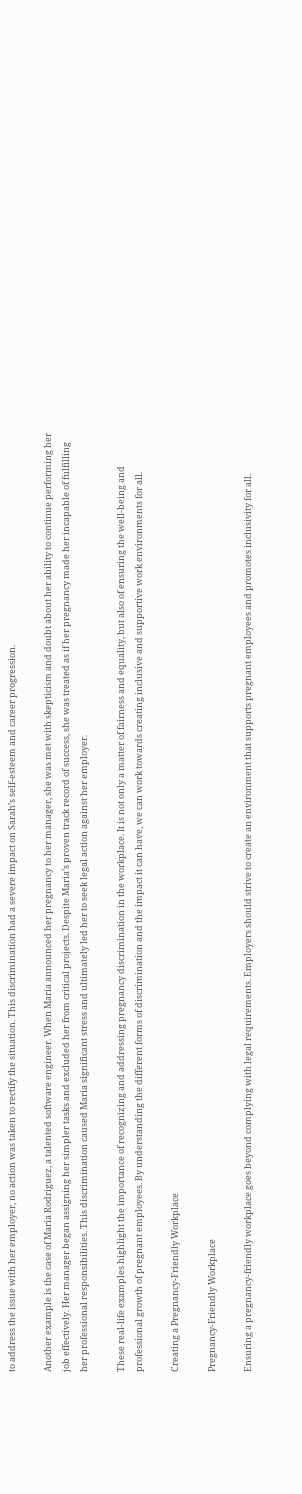to address the issue with her employer, no action was taken to rectify the situation. This discrimination had a severe impact on Sarah’s self-esteem and career progression.

Another example is the case of Maria Rodriguez, a talented software engineer. When Maria announced her pregnancy to her manager, she was met with skepticism and doubt about her ability to continue performing her job effectively. Her manager began assigning her simpler tasks and excluded her from critical projects. Despite Maria’s proven track record of success, she was treated as if her pregnancy made her incapable of fulfilling her professional responsibilities. This discrimination caused Maria significant stress and ultimately led her to seek legal action against her employer.

These real-life examples highlight the importance of recognizing and addressing pregnancy discrimination in the workplace. It is not only a matter of fairness and equality, but also of ensuring the well-being and professional growth of pregnant employees. By understanding the different forms of discrimination and the impact it can have, we can work towards creating inclusive and supportive work environments for all.

Creating a Pregnancy-Friendly Workplace

Pregnancy-Friendly Workplace

Ensuring a pregnancy-friendly workplace goes beyond complying with legal requirements. Employers should strive to create an environment that supports pregnant employees and promotes inclusivity for all.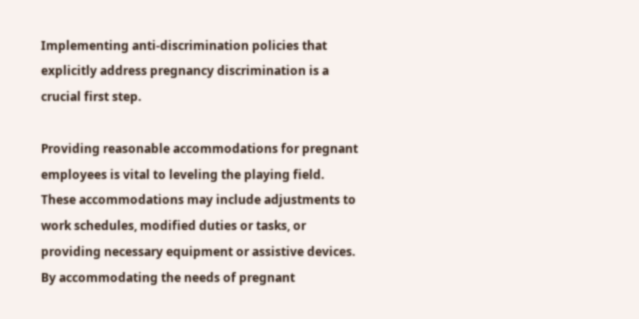Implementing anti-discrimination policies that explicitly address pregnancy discrimination is a crucial first step.

Providing reasonable accommodations for pregnant employees is vital to leveling the playing field. These accommodations may include adjustments to work schedules, modified duties or tasks, or providing necessary equipment or assistive devices. By accommodating the needs of pregnant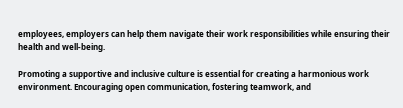employees, employers can help them navigate their work responsibilities while ensuring their health and well-being.

Promoting a supportive and inclusive culture is essential for creating a harmonious work environment. Encouraging open communication, fostering teamwork, and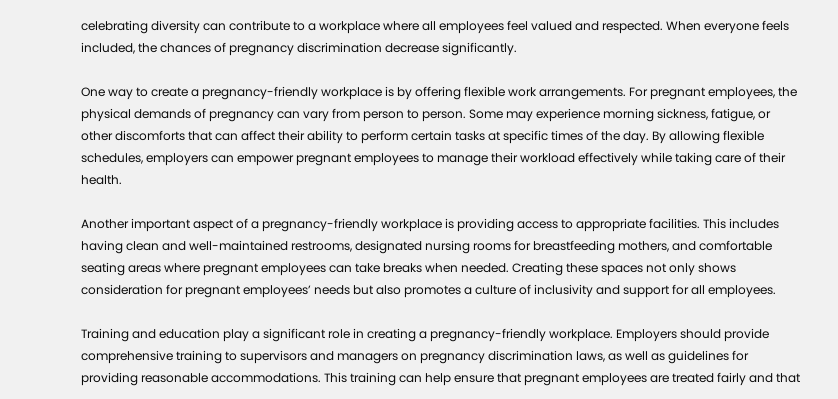celebrating diversity can contribute to a workplace where all employees feel valued and respected. When everyone feels included, the chances of pregnancy discrimination decrease significantly.

One way to create a pregnancy-friendly workplace is by offering flexible work arrangements. For pregnant employees, the physical demands of pregnancy can vary from person to person. Some may experience morning sickness, fatigue, or other discomforts that can affect their ability to perform certain tasks at specific times of the day. By allowing flexible schedules, employers can empower pregnant employees to manage their workload effectively while taking care of their health.

Another important aspect of a pregnancy-friendly workplace is providing access to appropriate facilities. This includes having clean and well-maintained restrooms, designated nursing rooms for breastfeeding mothers, and comfortable seating areas where pregnant employees can take breaks when needed. Creating these spaces not only shows consideration for pregnant employees’ needs but also promotes a culture of inclusivity and support for all employees.

Training and education play a significant role in creating a pregnancy-friendly workplace. Employers should provide comprehensive training to supervisors and managers on pregnancy discrimination laws, as well as guidelines for providing reasonable accommodations. This training can help ensure that pregnant employees are treated fairly and that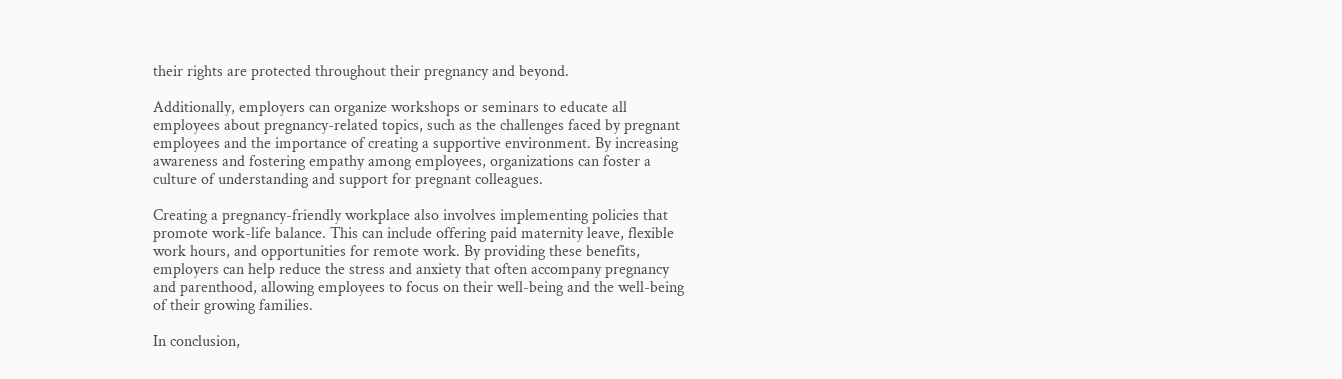their rights are protected throughout their pregnancy and beyond.

Additionally, employers can organize workshops or seminars to educate all employees about pregnancy-related topics, such as the challenges faced by pregnant employees and the importance of creating a supportive environment. By increasing awareness and fostering empathy among employees, organizations can foster a culture of understanding and support for pregnant colleagues.

Creating a pregnancy-friendly workplace also involves implementing policies that promote work-life balance. This can include offering paid maternity leave, flexible work hours, and opportunities for remote work. By providing these benefits, employers can help reduce the stress and anxiety that often accompany pregnancy and parenthood, allowing employees to focus on their well-being and the well-being of their growing families.

In conclusion,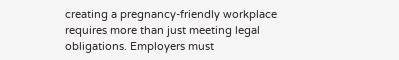creating a pregnancy-friendly workplace requires more than just meeting legal obligations. Employers must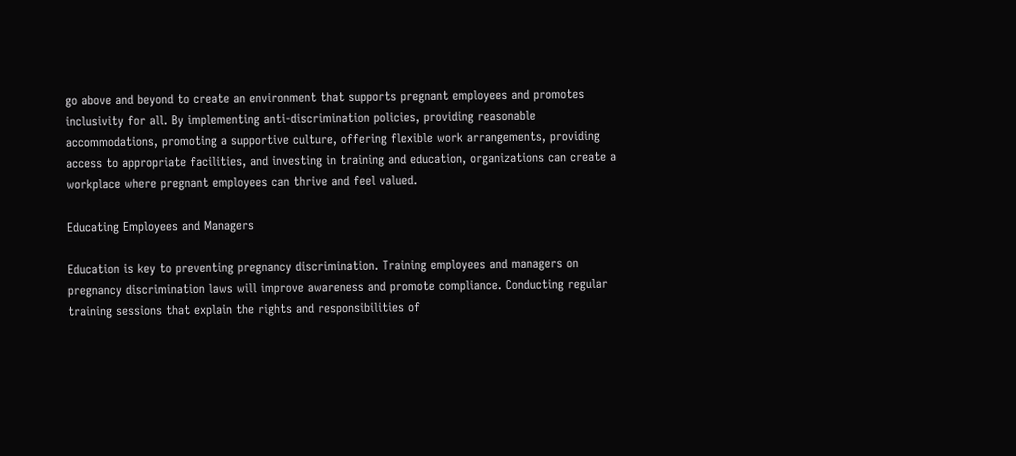go above and beyond to create an environment that supports pregnant employees and promotes inclusivity for all. By implementing anti-discrimination policies, providing reasonable accommodations, promoting a supportive culture, offering flexible work arrangements, providing access to appropriate facilities, and investing in training and education, organizations can create a workplace where pregnant employees can thrive and feel valued.

Educating Employees and Managers

Education is key to preventing pregnancy discrimination. Training employees and managers on pregnancy discrimination laws will improve awareness and promote compliance. Conducting regular training sessions that explain the rights and responsibilities of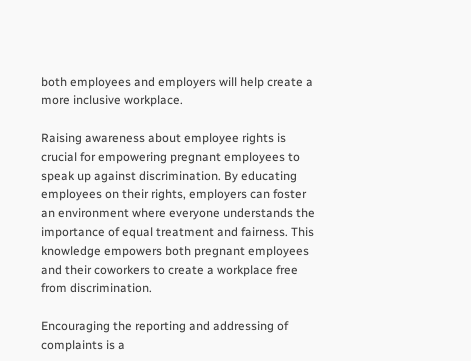both employees and employers will help create a more inclusive workplace.

Raising awareness about employee rights is crucial for empowering pregnant employees to speak up against discrimination. By educating employees on their rights, employers can foster an environment where everyone understands the importance of equal treatment and fairness. This knowledge empowers both pregnant employees and their coworkers to create a workplace free from discrimination.

Encouraging the reporting and addressing of complaints is a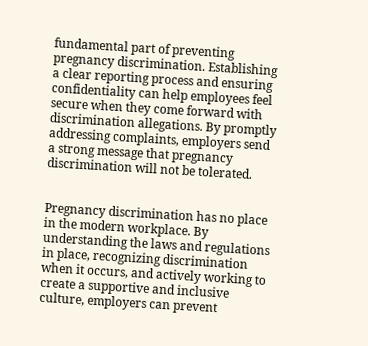fundamental part of preventing pregnancy discrimination. Establishing a clear reporting process and ensuring confidentiality can help employees feel secure when they come forward with discrimination allegations. By promptly addressing complaints, employers send a strong message that pregnancy discrimination will not be tolerated.


Pregnancy discrimination has no place in the modern workplace. By understanding the laws and regulations in place, recognizing discrimination when it occurs, and actively working to create a supportive and inclusive culture, employers can prevent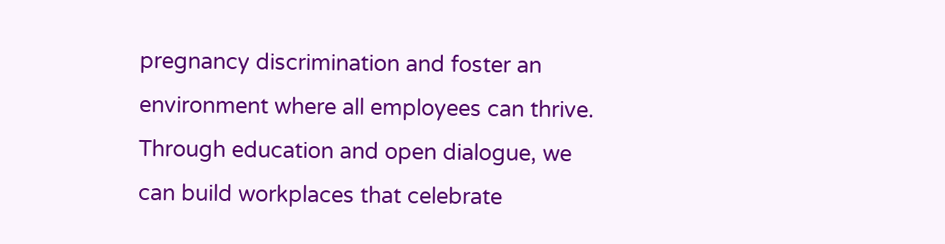pregnancy discrimination and foster an environment where all employees can thrive. Through education and open dialogue, we can build workplaces that celebrate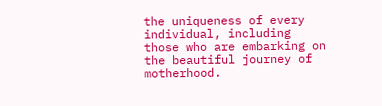the uniqueness of every individual, including those who are embarking on the beautiful journey of motherhood.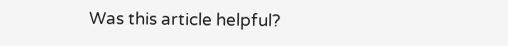Was this article helpful?